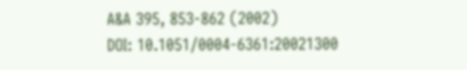A&A 395, 853-862 (2002)
DOI: 10.1051/0004-6361:20021300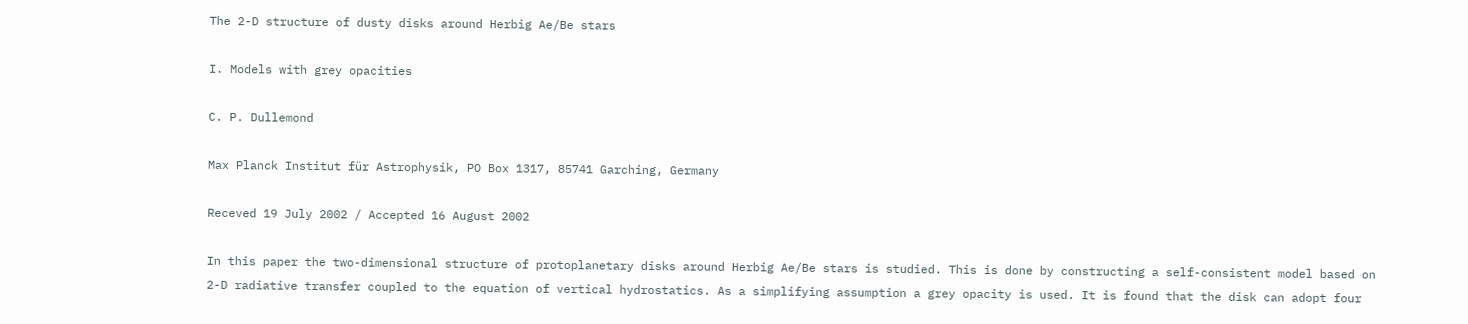The 2-D structure of dusty disks around Herbig Ae/Be stars

I. Models with grey opacities

C. P. Dullemond

Max Planck Institut für Astrophysik, PO Box 1317, 85741 Garching, Germany

Receved 19 July 2002 / Accepted 16 August 2002

In this paper the two-dimensional structure of protoplanetary disks around Herbig Ae/Be stars is studied. This is done by constructing a self-consistent model based on 2-D radiative transfer coupled to the equation of vertical hydrostatics. As a simplifying assumption a grey opacity is used. It is found that the disk can adopt four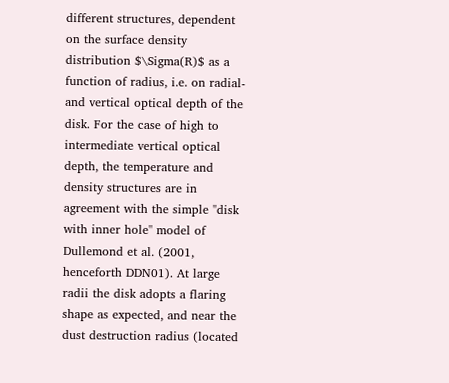different structures, dependent on the surface density distribution $\Sigma(R)$ as a function of radius, i.e. on radial- and vertical optical depth of the disk. For the case of high to intermediate vertical optical depth, the temperature and density structures are in agreement with the simple "disk with inner hole'' model of Dullemond et al. (2001, henceforth DDN01). At large radii the disk adopts a flaring shape as expected, and near the dust destruction radius (located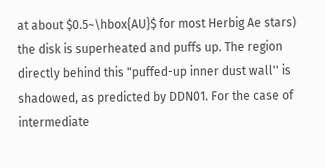at about $0.5~\hbox{AU}$ for most Herbig Ae stars) the disk is superheated and puffs up. The region directly behind this "puffed-up inner dust wall'' is shadowed, as predicted by DDN01. For the case of intermediate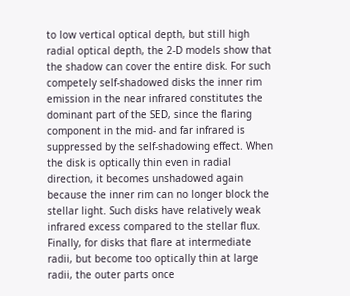to low vertical optical depth, but still high radial optical depth, the 2-D models show that the shadow can cover the entire disk. For such competely self-shadowed disks the inner rim emission in the near infrared constitutes the dominant part of the SED, since the flaring component in the mid- and far infrared is suppressed by the self-shadowing effect. When the disk is optically thin even in radial direction, it becomes unshadowed again because the inner rim can no longer block the stellar light. Such disks have relatively weak infrared excess compared to the stellar flux. Finally, for disks that flare at intermediate radii, but become too optically thin at large radii, the outer parts once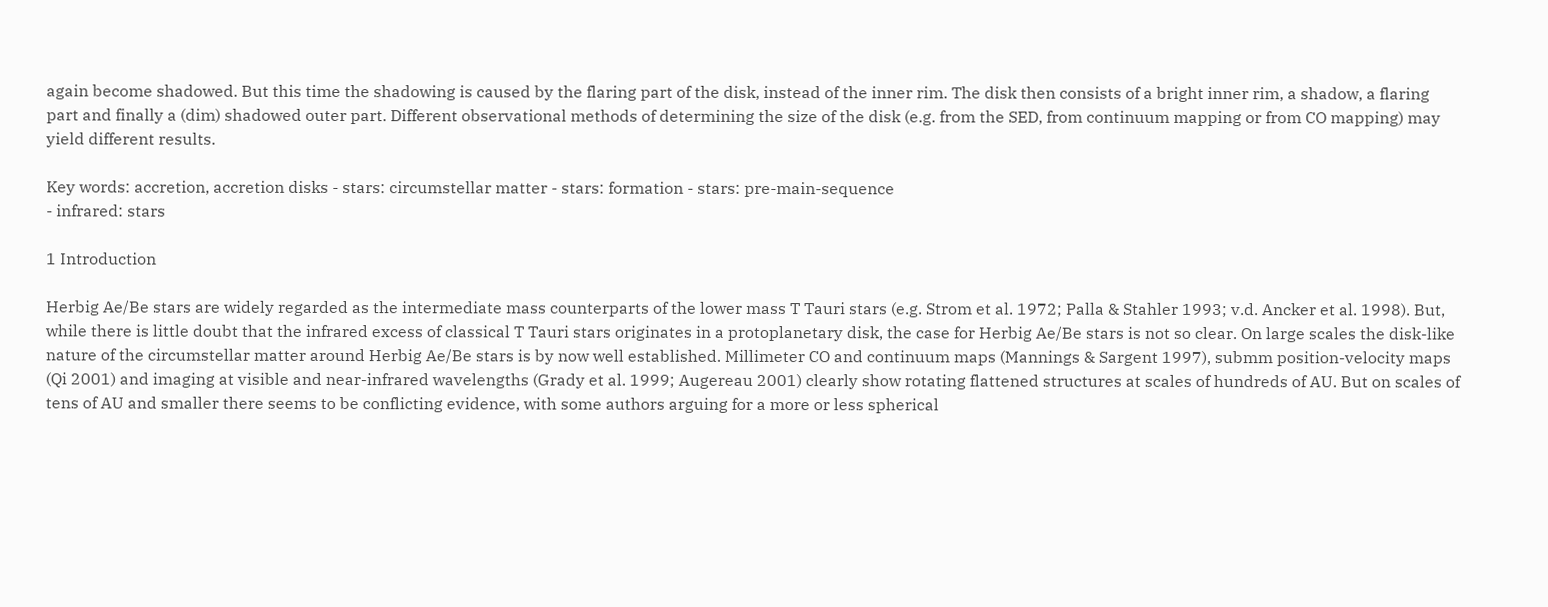again become shadowed. But this time the shadowing is caused by the flaring part of the disk, instead of the inner rim. The disk then consists of a bright inner rim, a shadow, a flaring part and finally a (dim) shadowed outer part. Different observational methods of determining the size of the disk (e.g. from the SED, from continuum mapping or from CO mapping) may yield different results.

Key words: accretion, accretion disks - stars: circumstellar matter - stars: formation - stars: pre-main-sequence
- infrared: stars

1 Introduction

Herbig Ae/Be stars are widely regarded as the intermediate mass counterparts of the lower mass T Tauri stars (e.g. Strom et al. 1972; Palla & Stahler 1993; v.d. Ancker et al. 1998). But, while there is little doubt that the infrared excess of classical T Tauri stars originates in a protoplanetary disk, the case for Herbig Ae/Be stars is not so clear. On large scales the disk-like nature of the circumstellar matter around Herbig Ae/Be stars is by now well established. Millimeter CO and continuum maps (Mannings & Sargent 1997), submm position-velocity maps (Qi 2001) and imaging at visible and near-infrared wavelengths (Grady et al. 1999; Augereau 2001) clearly show rotating flattened structures at scales of hundreds of AU. But on scales of tens of AU and smaller there seems to be conflicting evidence, with some authors arguing for a more or less spherical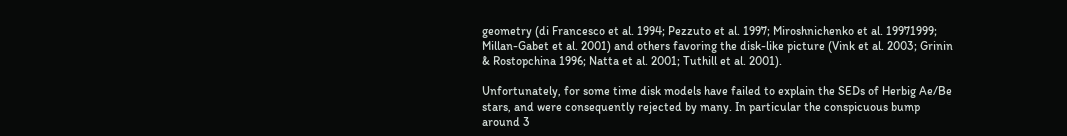geometry (di Francesco et al. 1994; Pezzuto et al. 1997; Miroshnichenko et al. 19971999; Millan-Gabet et al. 2001) and others favoring the disk-like picture (Vink et al. 2003; Grinin & Rostopchina 1996; Natta et al. 2001; Tuthill et al. 2001).

Unfortunately, for some time disk models have failed to explain the SEDs of Herbig Ae/Be stars, and were consequently rejected by many. In particular the conspicuous bump around 3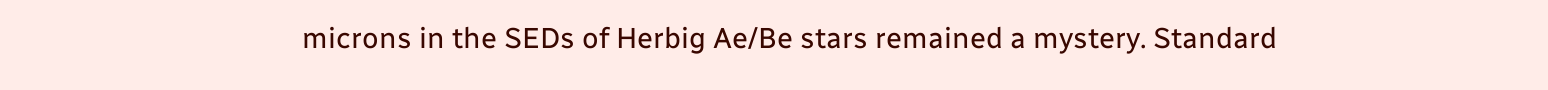microns in the SEDs of Herbig Ae/Be stars remained a mystery. Standard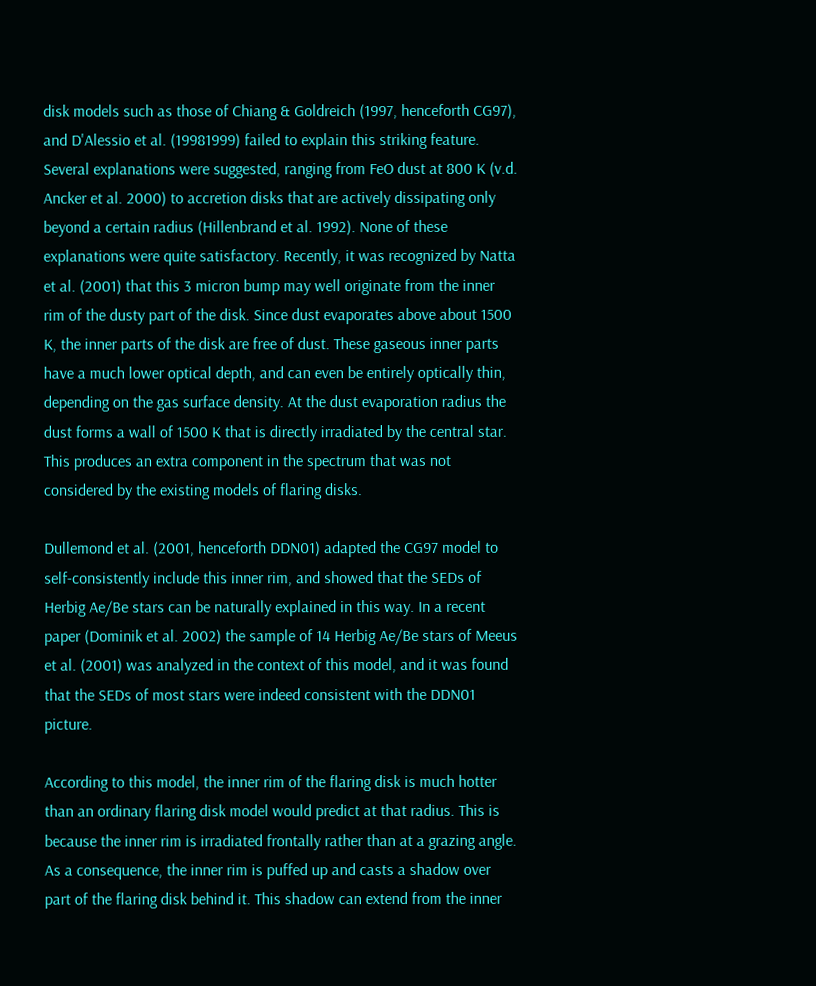disk models such as those of Chiang & Goldreich (1997, henceforth CG97), and D'Alessio et al. (19981999) failed to explain this striking feature. Several explanations were suggested, ranging from FeO dust at 800 K (v.d. Ancker et al. 2000) to accretion disks that are actively dissipating only beyond a certain radius (Hillenbrand et al. 1992). None of these explanations were quite satisfactory. Recently, it was recognized by Natta et al. (2001) that this 3 micron bump may well originate from the inner rim of the dusty part of the disk. Since dust evaporates above about 1500 K, the inner parts of the disk are free of dust. These gaseous inner parts have a much lower optical depth, and can even be entirely optically thin, depending on the gas surface density. At the dust evaporation radius the dust forms a wall of 1500 K that is directly irradiated by the central star. This produces an extra component in the spectrum that was not considered by the existing models of flaring disks.

Dullemond et al. (2001, henceforth DDN01) adapted the CG97 model to self-consistently include this inner rim, and showed that the SEDs of Herbig Ae/Be stars can be naturally explained in this way. In a recent paper (Dominik et al. 2002) the sample of 14 Herbig Ae/Be stars of Meeus et al. (2001) was analyzed in the context of this model, and it was found that the SEDs of most stars were indeed consistent with the DDN01 picture.

According to this model, the inner rim of the flaring disk is much hotter than an ordinary flaring disk model would predict at that radius. This is because the inner rim is irradiated frontally rather than at a grazing angle. As a consequence, the inner rim is puffed up and casts a shadow over part of the flaring disk behind it. This shadow can extend from the inner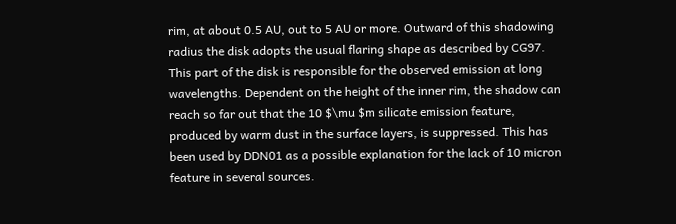rim, at about 0.5 AU, out to 5 AU or more. Outward of this shadowing radius the disk adopts the usual flaring shape as described by CG97. This part of the disk is responsible for the observed emission at long wavelengths. Dependent on the height of the inner rim, the shadow can reach so far out that the 10 $\mu $m silicate emission feature, produced by warm dust in the surface layers, is suppressed. This has been used by DDN01 as a possible explanation for the lack of 10 micron feature in several sources.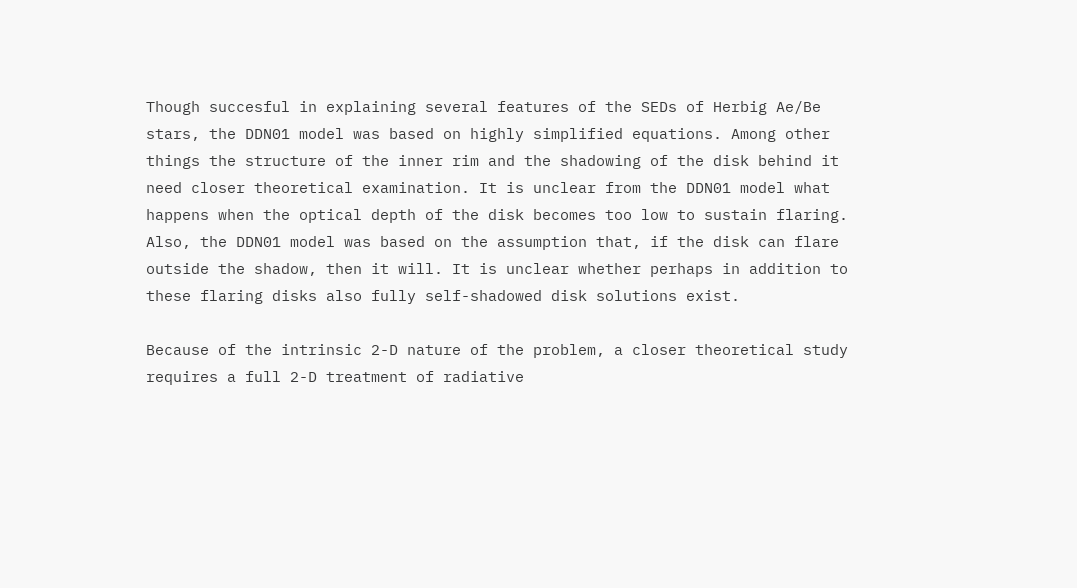Though succesful in explaining several features of the SEDs of Herbig Ae/Be stars, the DDN01 model was based on highly simplified equations. Among other things the structure of the inner rim and the shadowing of the disk behind it need closer theoretical examination. It is unclear from the DDN01 model what happens when the optical depth of the disk becomes too low to sustain flaring. Also, the DDN01 model was based on the assumption that, if the disk can flare outside the shadow, then it will. It is unclear whether perhaps in addition to these flaring disks also fully self-shadowed disk solutions exist.

Because of the intrinsic 2-D nature of the problem, a closer theoretical study requires a full 2-D treatment of radiative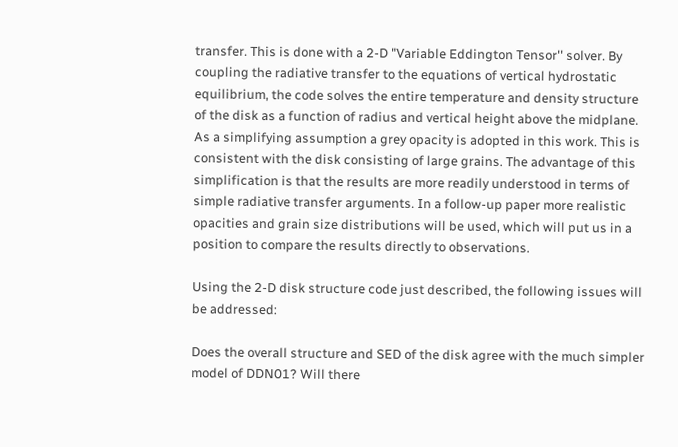transfer. This is done with a 2-D "Variable Eddington Tensor'' solver. By coupling the radiative transfer to the equations of vertical hydrostatic equilibrium, the code solves the entire temperature and density structure of the disk as a function of radius and vertical height above the midplane. As a simplifying assumption a grey opacity is adopted in this work. This is consistent with the disk consisting of large grains. The advantage of this simplification is that the results are more readily understood in terms of simple radiative transfer arguments. In a follow-up paper more realistic opacities and grain size distributions will be used, which will put us in a position to compare the results directly to observations.

Using the 2-D disk structure code just described, the following issues will be addressed:

Does the overall structure and SED of the disk agree with the much simpler model of DDN01? Will there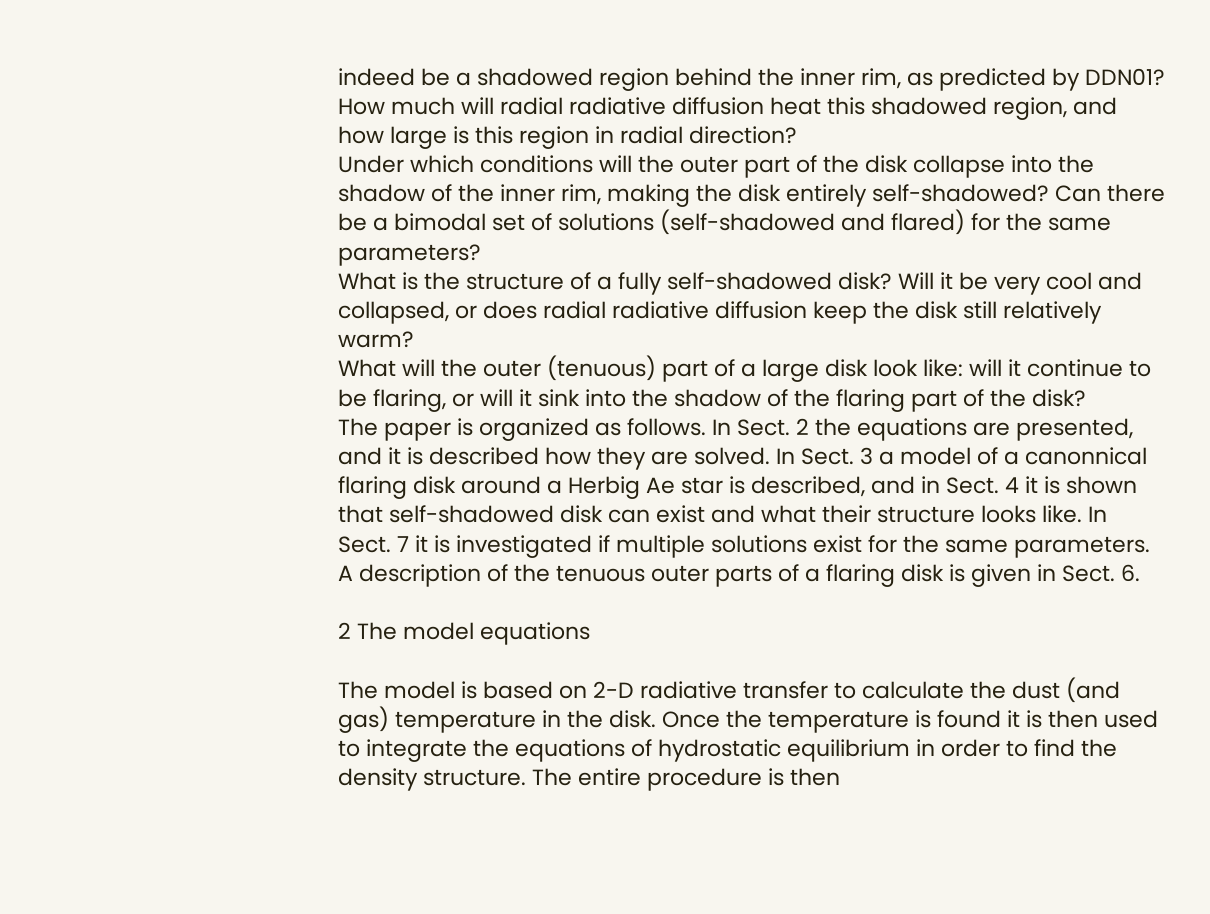indeed be a shadowed region behind the inner rim, as predicted by DDN01? How much will radial radiative diffusion heat this shadowed region, and how large is this region in radial direction?
Under which conditions will the outer part of the disk collapse into the shadow of the inner rim, making the disk entirely self-shadowed? Can there be a bimodal set of solutions (self-shadowed and flared) for the same parameters?
What is the structure of a fully self-shadowed disk? Will it be very cool and collapsed, or does radial radiative diffusion keep the disk still relatively warm?
What will the outer (tenuous) part of a large disk look like: will it continue to be flaring, or will it sink into the shadow of the flaring part of the disk?
The paper is organized as follows. In Sect. 2 the equations are presented, and it is described how they are solved. In Sect. 3 a model of a canonnical flaring disk around a Herbig Ae star is described, and in Sect. 4 it is shown that self-shadowed disk can exist and what their structure looks like. In Sect. 7 it is investigated if multiple solutions exist for the same parameters. A description of the tenuous outer parts of a flaring disk is given in Sect. 6.

2 The model equations

The model is based on 2-D radiative transfer to calculate the dust (and gas) temperature in the disk. Once the temperature is found it is then used to integrate the equations of hydrostatic equilibrium in order to find the density structure. The entire procedure is then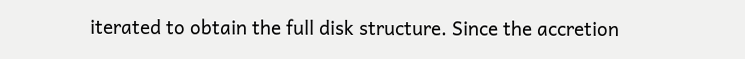iterated to obtain the full disk structure. Since the accretion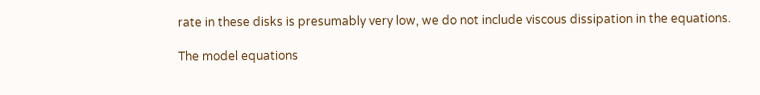rate in these disks is presumably very low, we do not include viscous dissipation in the equations.

The model equations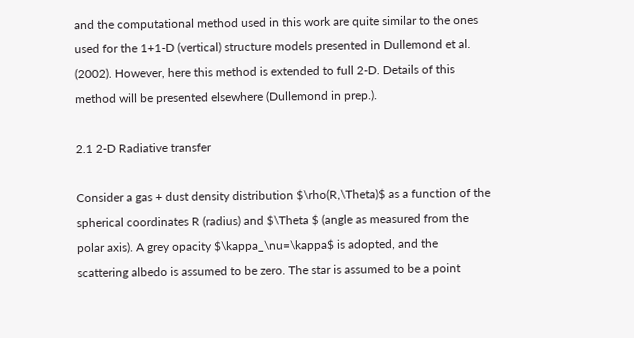and the computational method used in this work are quite similar to the ones used for the 1+1-D (vertical) structure models presented in Dullemond et al. (2002). However, here this method is extended to full 2-D. Details of this method will be presented elsewhere (Dullemond in prep.).

2.1 2-D Radiative transfer

Consider a gas + dust density distribution $\rho(R,\Theta)$ as a function of the spherical coordinates R (radius) and $\Theta $ (angle as measured from the polar axis). A grey opacity $\kappa_\nu=\kappa$ is adopted, and the scattering albedo is assumed to be zero. The star is assumed to be a point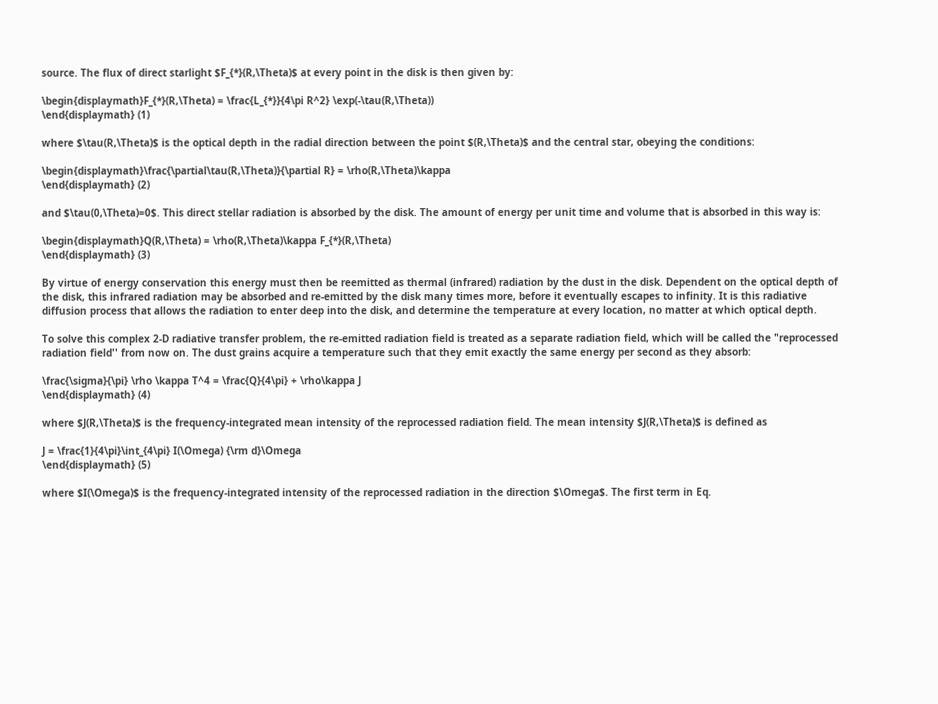source. The flux of direct starlight $F_{*}(R,\Theta)$ at every point in the disk is then given by:

\begin{displaymath}F_{*}(R,\Theta) = \frac{L_{*}}{4\pi R^2} \exp(-\tau(R,\Theta))
\end{displaymath} (1)

where $\tau(R,\Theta)$ is the optical depth in the radial direction between the point $(R,\Theta)$ and the central star, obeying the conditions:

\begin{displaymath}\frac{\partial\tau(R,\Theta)}{\partial R} = \rho(R,\Theta)\kappa
\end{displaymath} (2)

and $\tau(0,\Theta)=0$. This direct stellar radiation is absorbed by the disk. The amount of energy per unit time and volume that is absorbed in this way is:

\begin{displaymath}Q(R,\Theta) = \rho(R,\Theta)\kappa F_{*}(R,\Theta)
\end{displaymath} (3)

By virtue of energy conservation this energy must then be reemitted as thermal (infrared) radiation by the dust in the disk. Dependent on the optical depth of the disk, this infrared radiation may be absorbed and re-emitted by the disk many times more, before it eventually escapes to infinity. It is this radiative diffusion process that allows the radiation to enter deep into the disk, and determine the temperature at every location, no matter at which optical depth.

To solve this complex 2-D radiative transfer problem, the re-emitted radiation field is treated as a separate radiation field, which will be called the "reprocessed radiation field'' from now on. The dust grains acquire a temperature such that they emit exactly the same energy per second as they absorb:

\frac{\sigma}{\pi} \rho \kappa T^4 = \frac{Q}{4\pi} + \rho\kappa J
\end{displaymath} (4)

where $J(R,\Theta)$ is the frequency-integrated mean intensity of the reprocessed radiation field. The mean intensity $J(R,\Theta)$ is defined as

J = \frac{1}{4\pi}\int_{4\pi} I(\Omega) {\rm d}\Omega
\end{displaymath} (5)

where $I(\Omega)$ is the frequency-integrated intensity of the reprocessed radiation in the direction $\Omega$. The first term in Eq.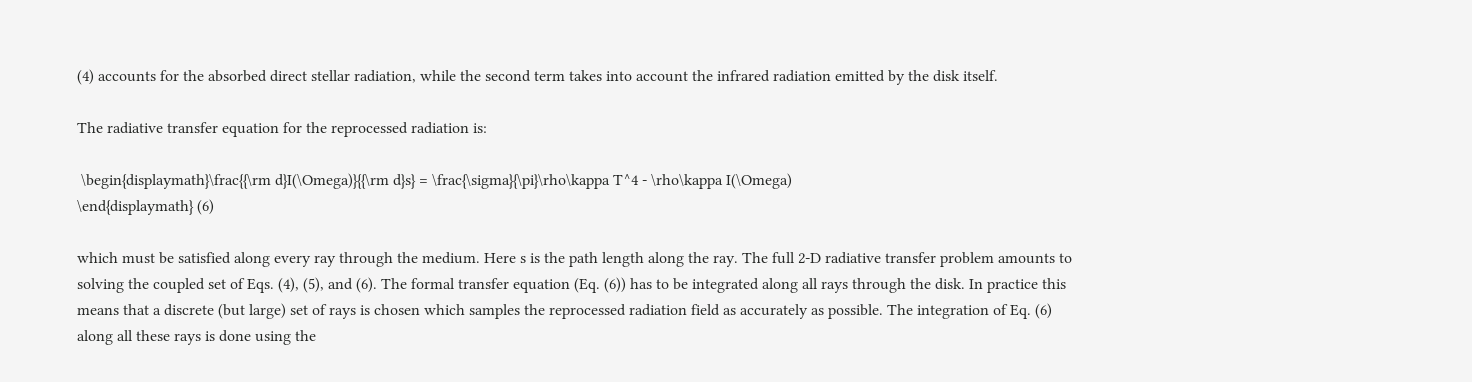(4) accounts for the absorbed direct stellar radiation, while the second term takes into account the infrared radiation emitted by the disk itself.

The radiative transfer equation for the reprocessed radiation is:

 \begin{displaymath}\frac{{\rm d}I(\Omega)}{{\rm d}s} = \frac{\sigma}{\pi}\rho\kappa T^4 - \rho\kappa I(\Omega)
\end{displaymath} (6)

which must be satisfied along every ray through the medium. Here s is the path length along the ray. The full 2-D radiative transfer problem amounts to solving the coupled set of Eqs. (4), (5), and (6). The formal transfer equation (Eq. (6)) has to be integrated along all rays through the disk. In practice this means that a discrete (but large) set of rays is chosen which samples the reprocessed radiation field as accurately as possible. The integration of Eq. (6) along all these rays is done using the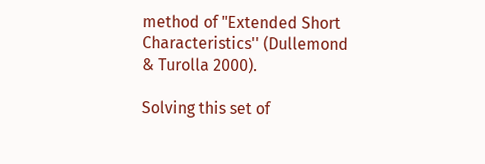method of "Extended Short Characteristics'' (Dullemond & Turolla 2000).

Solving this set of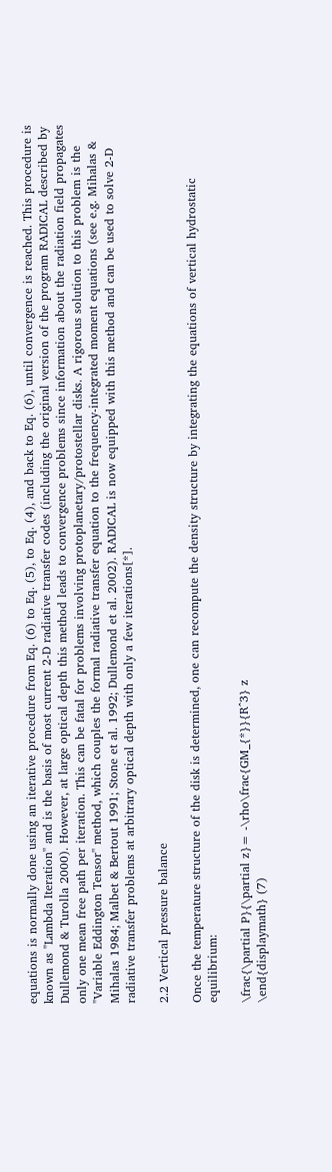equations is normally done using an iterative procedure from Eq. (6) to Eq. (5), to Eq. (4), and back to Eq. (6), until convergence is reached. This procedure is known as "Lambda Iteration'' and is the basis of most current 2-D radiative transfer codes (including the original version of the program RADICAL described by Dullemond & Turolla 2000). However, at large optical depth this method leads to convergence problems since information about the radiation field propagates only one mean free path per iteration. This can be fatal for problems involving protoplanetary/protostellar disks. A rigorous solution to this problem is the "Variable Eddington Tensor'' method, which couples the formal radiative transfer equation to the frequency-integrated moment equations (see e.g. Mihalas & Mihalas 1984; Malbet & Bertout 1991; Stone et al. 1992; Dullemond et al. 2002). RADICAL is now equipped with this method and can be used to solve 2-D radiative transfer problems at arbitrary optical depth with only a few iterations[*].

2.2 Vertical pressure balance

Once the temperature structure of the disk is determined, one can recompute the density structure by integrating the equations of vertical hydrostatic equilibrium:

\frac{\partial P}{\partial z}= -\rho\frac{GM_{*}}{R^3} z
\end{displaymath} (7)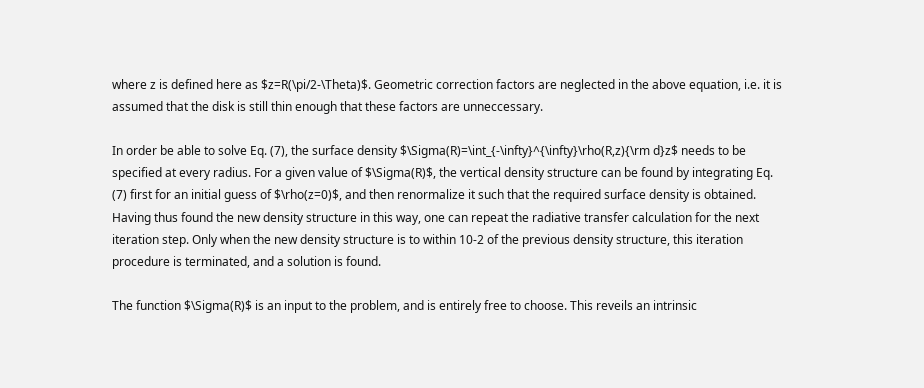where z is defined here as $z=R(\pi/2-\Theta)$. Geometric correction factors are neglected in the above equation, i.e. it is assumed that the disk is still thin enough that these factors are unneccessary.

In order be able to solve Eq. (7), the surface density $\Sigma(R)=\int_{-\infty}^{\infty}\rho(R,z){\rm d}z$ needs to be specified at every radius. For a given value of $\Sigma(R)$, the vertical density structure can be found by integrating Eq. (7) first for an initial guess of $\rho(z=0)$, and then renormalize it such that the required surface density is obtained. Having thus found the new density structure in this way, one can repeat the radiative transfer calculation for the next iteration step. Only when the new density structure is to within 10-2 of the previous density structure, this iteration procedure is terminated, and a solution is found.

The function $\Sigma(R)$ is an input to the problem, and is entirely free to choose. This reveils an intrinsic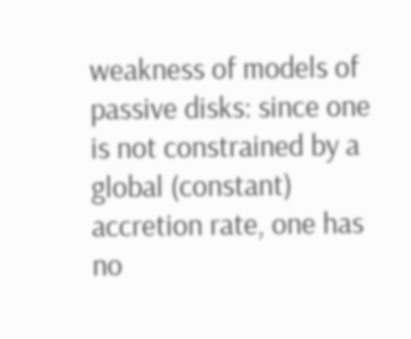weakness of models of passive disks: since one is not constrained by a global (constant) accretion rate, one has no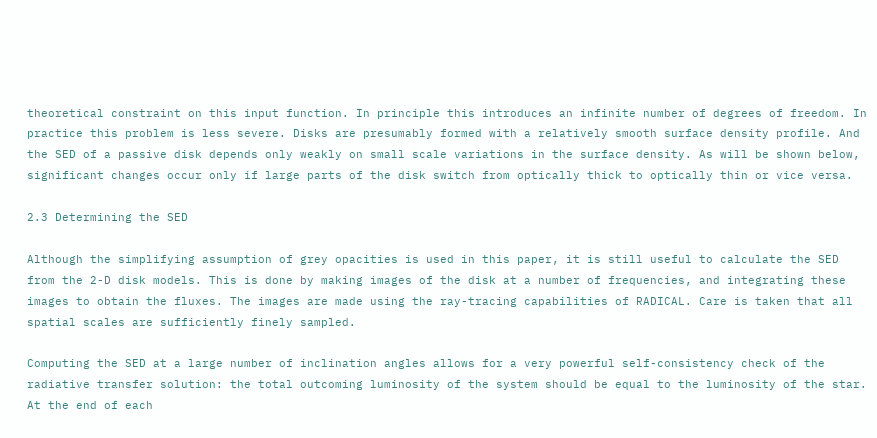theoretical constraint on this input function. In principle this introduces an infinite number of degrees of freedom. In practice this problem is less severe. Disks are presumably formed with a relatively smooth surface density profile. And the SED of a passive disk depends only weakly on small scale variations in the surface density. As will be shown below, significant changes occur only if large parts of the disk switch from optically thick to optically thin or vice versa.

2.3 Determining the SED

Although the simplifying assumption of grey opacities is used in this paper, it is still useful to calculate the SED from the 2-D disk models. This is done by making images of the disk at a number of frequencies, and integrating these images to obtain the fluxes. The images are made using the ray-tracing capabilities of RADICAL. Care is taken that all spatial scales are sufficiently finely sampled.

Computing the SED at a large number of inclination angles allows for a very powerful self-consistency check of the radiative transfer solution: the total outcoming luminosity of the system should be equal to the luminosity of the star. At the end of each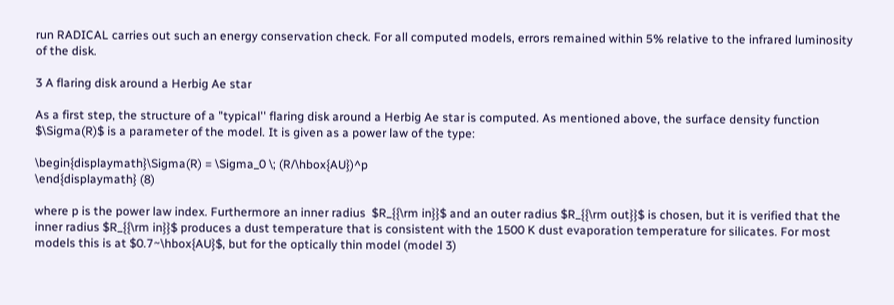run RADICAL carries out such an energy conservation check. For all computed models, errors remained within 5% relative to the infrared luminosity of the disk.

3 A flaring disk around a Herbig Ae star

As a first step, the structure of a "typical'' flaring disk around a Herbig Ae star is computed. As mentioned above, the surface density function $\Sigma(R)$ is a parameter of the model. It is given as a power law of the type:

\begin{displaymath}\Sigma(R) = \Sigma_0 \; (R/\hbox{AU})^p
\end{displaymath} (8)

where p is the power law index. Furthermore an inner radius  $R_{{\rm in}}$ and an outer radius $R_{{\rm out}}$ is chosen, but it is verified that the inner radius $R_{{\rm in}}$ produces a dust temperature that is consistent with the 1500 K dust evaporation temperature for silicates. For most models this is at $0.7~\hbox{AU}$, but for the optically thin model (model 3)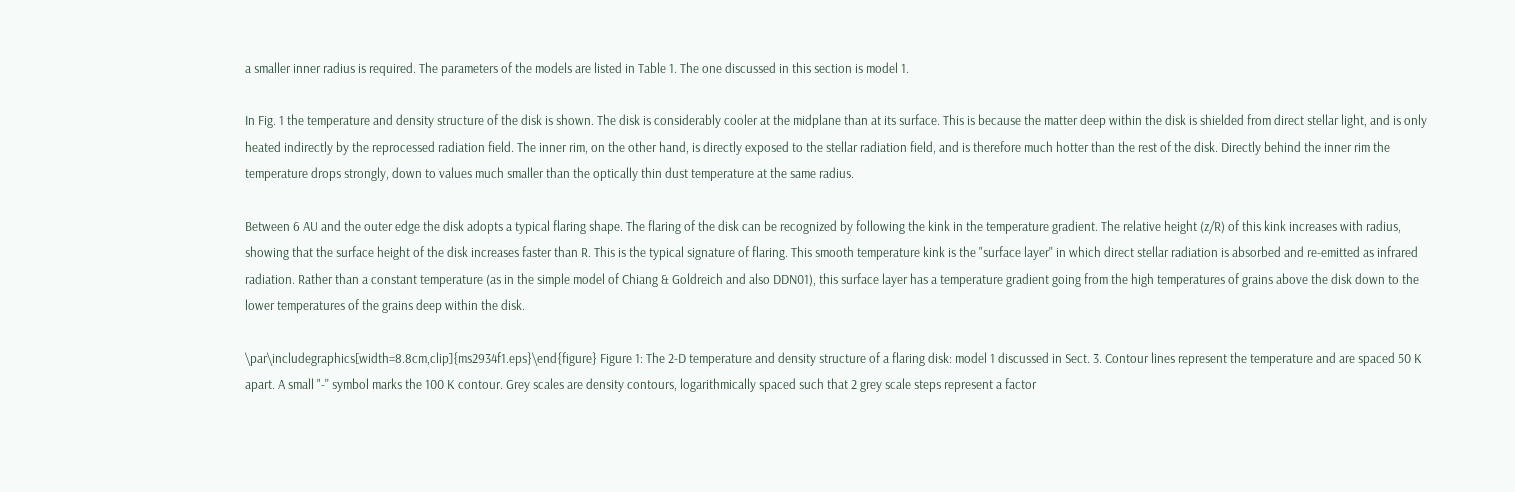a smaller inner radius is required. The parameters of the models are listed in Table 1. The one discussed in this section is model 1.

In Fig. 1 the temperature and density structure of the disk is shown. The disk is considerably cooler at the midplane than at its surface. This is because the matter deep within the disk is shielded from direct stellar light, and is only heated indirectly by the reprocessed radiation field. The inner rim, on the other hand, is directly exposed to the stellar radiation field, and is therefore much hotter than the rest of the disk. Directly behind the inner rim the temperature drops strongly, down to values much smaller than the optically thin dust temperature at the same radius.

Between 6 AU and the outer edge the disk adopts a typical flaring shape. The flaring of the disk can be recognized by following the kink in the temperature gradient. The relative height (z/R) of this kink increases with radius, showing that the surface height of the disk increases faster than R. This is the typical signature of flaring. This smooth temperature kink is the "surface layer'' in which direct stellar radiation is absorbed and re-emitted as infrared radiation. Rather than a constant temperature (as in the simple model of Chiang & Goldreich and also DDN01), this surface layer has a temperature gradient going from the high temperatures of grains above the disk down to the lower temperatures of the grains deep within the disk.

\par\includegraphics[width=8.8cm,clip]{ms2934f1.eps}\end{figure} Figure 1: The 2-D temperature and density structure of a flaring disk: model 1 discussed in Sect. 3. Contour lines represent the temperature and are spaced 50 K apart. A small "-'' symbol marks the 100 K contour. Grey scales are density contours, logarithmically spaced such that 2 grey scale steps represent a factor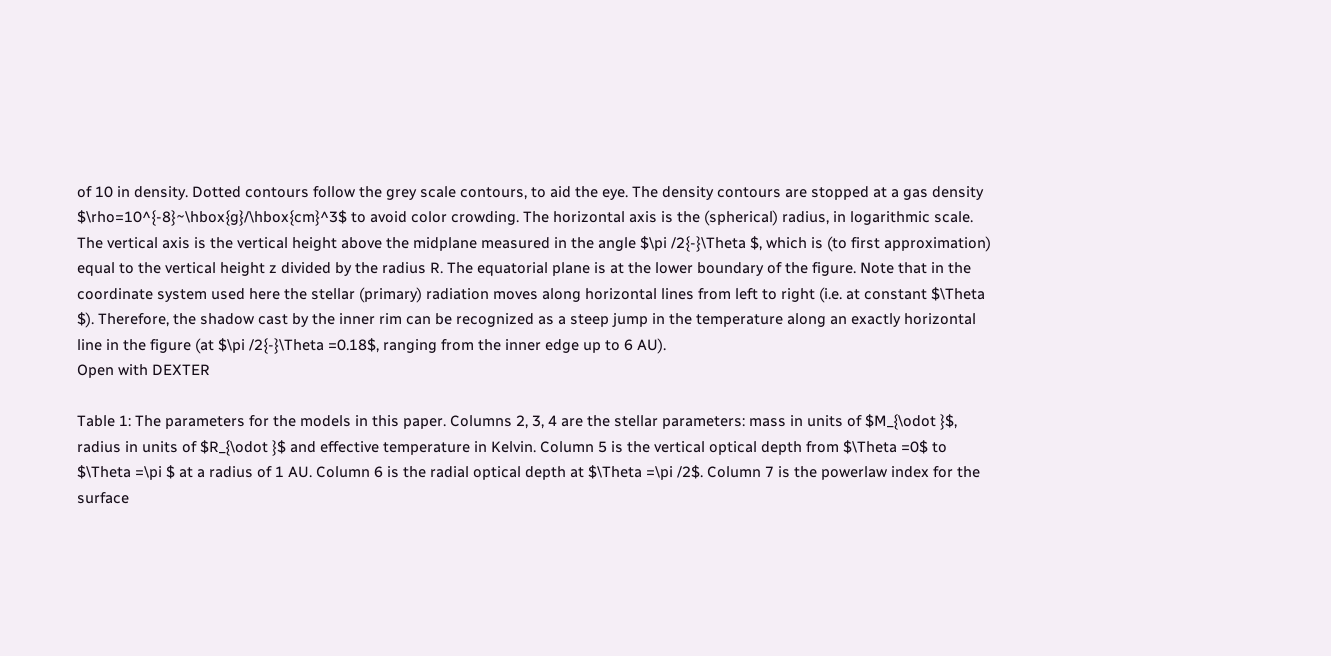of 10 in density. Dotted contours follow the grey scale contours, to aid the eye. The density contours are stopped at a gas density $\rho=10^{-8}~\hbox{g}/\hbox{cm}^3$ to avoid color crowding. The horizontal axis is the (spherical) radius, in logarithmic scale. The vertical axis is the vertical height above the midplane measured in the angle $\pi /2{-}\Theta $, which is (to first approximation) equal to the vertical height z divided by the radius R. The equatorial plane is at the lower boundary of the figure. Note that in the coordinate system used here the stellar (primary) radiation moves along horizontal lines from left to right (i.e. at constant $\Theta $). Therefore, the shadow cast by the inner rim can be recognized as a steep jump in the temperature along an exactly horizontal line in the figure (at $\pi /2{-}\Theta =0.18$, ranging from the inner edge up to 6 AU).
Open with DEXTER

Table 1: The parameters for the models in this paper. Columns 2, 3, 4 are the stellar parameters: mass in units of $M_{\odot }$, radius in units of $R_{\odot }$ and effective temperature in Kelvin. Column 5 is the vertical optical depth from $\Theta =0$ to $\Theta =\pi $ at a radius of 1 AU. Column 6 is the radial optical depth at $\Theta =\pi /2$. Column 7 is the powerlaw index for the surface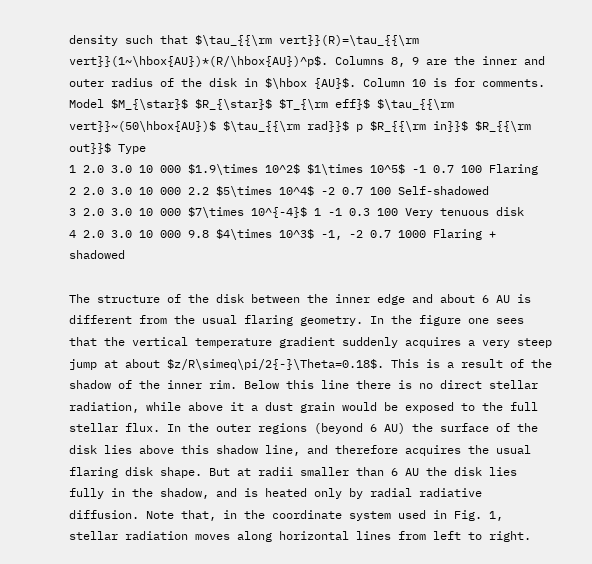density such that $\tau_{{\rm vert}}(R)=\tau_{{\rm vert}}(1~\hbox{AU})*(R/\hbox{AU})^p$. Columns 8, 9 are the inner and outer radius of the disk in $\hbox {AU}$. Column 10 is for comments.
Model $M_{\star}$ $R_{\star}$ $T_{\rm eff}$ $\tau_{{\rm vert}}~(50\hbox{AU})$ $\tau_{{\rm rad}}$ p $R_{{\rm in}}$ $R_{{\rm out}}$ Type
1 2.0 3.0 10 000 $1.9\times 10^2$ $1\times 10^5$ -1 0.7 100 Flaring
2 2.0 3.0 10 000 2.2 $5\times 10^4$ -2 0.7 100 Self-shadowed
3 2.0 3.0 10 000 $7\times 10^{-4}$ 1 -1 0.3 100 Very tenuous disk
4 2.0 3.0 10 000 9.8 $4\times 10^3$ -1, -2 0.7 1000 Flaring + shadowed

The structure of the disk between the inner edge and about 6 AU is different from the usual flaring geometry. In the figure one sees that the vertical temperature gradient suddenly acquires a very steep jump at about $z/R\simeq\pi/2{-}\Theta=0.18$. This is a result of the shadow of the inner rim. Below this line there is no direct stellar radiation, while above it a dust grain would be exposed to the full stellar flux. In the outer regions (beyond 6 AU) the surface of the disk lies above this shadow line, and therefore acquires the usual flaring disk shape. But at radii smaller than 6 AU the disk lies fully in the shadow, and is heated only by radial radiative diffusion. Note that, in the coordinate system used in Fig. 1, stellar radiation moves along horizontal lines from left to right.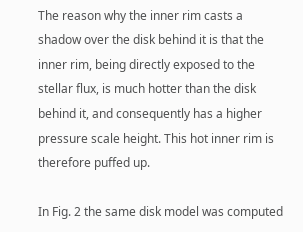The reason why the inner rim casts a shadow over the disk behind it is that the inner rim, being directly exposed to the stellar flux, is much hotter than the disk behind it, and consequently has a higher pressure scale height. This hot inner rim is therefore puffed up.

In Fig. 2 the same disk model was computed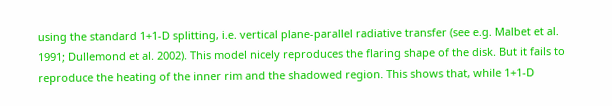using the standard 1+1-D splitting, i.e. vertical plane-parallel radiative transfer (see e.g. Malbet et al. 1991; Dullemond et al. 2002). This model nicely reproduces the flaring shape of the disk. But it fails to reproduce the heating of the inner rim and the shadowed region. This shows that, while 1+1-D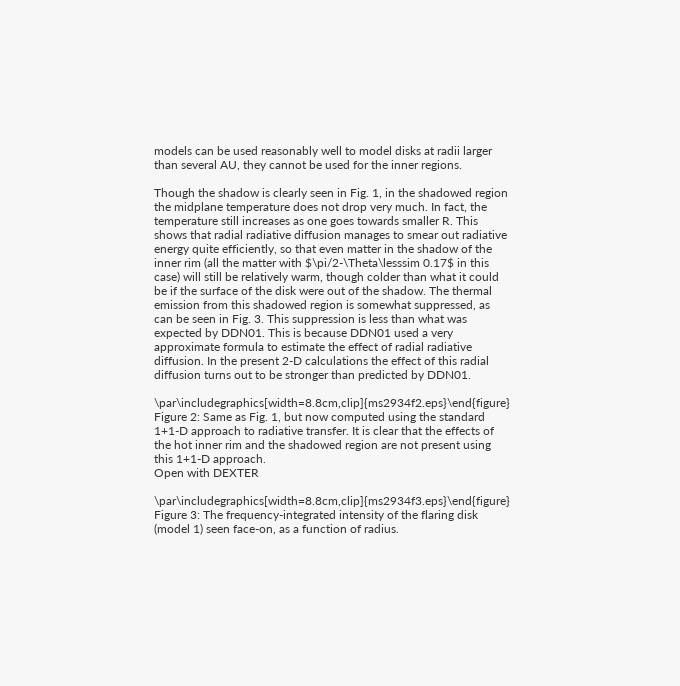models can be used reasonably well to model disks at radii larger than several AU, they cannot be used for the inner regions.

Though the shadow is clearly seen in Fig. 1, in the shadowed region the midplane temperature does not drop very much. In fact, the temperature still increases as one goes towards smaller R. This shows that radial radiative diffusion manages to smear out radiative energy quite efficiently, so that even matter in the shadow of the inner rim (all the matter with $\pi/2-\Theta\lesssim 0.17$ in this case) will still be relatively warm, though colder than what it could be if the surface of the disk were out of the shadow. The thermal emission from this shadowed region is somewhat suppressed, as can be seen in Fig. 3. This suppression is less than what was expected by DDN01. This is because DDN01 used a very approximate formula to estimate the effect of radial radiative diffusion. In the present 2-D calculations the effect of this radial diffusion turns out to be stronger than predicted by DDN01.

\par\includegraphics[width=8.8cm,clip]{ms2934f2.eps}\end{figure} Figure 2: Same as Fig. 1, but now computed using the standard 1+1-D approach to radiative transfer. It is clear that the effects of the hot inner rim and the shadowed region are not present using this 1+1-D approach.
Open with DEXTER

\par\includegraphics[width=8.8cm,clip]{ms2934f3.eps}\end{figure} Figure 3: The frequency-integrated intensity of the flaring disk (model 1) seen face-on, as a function of radius.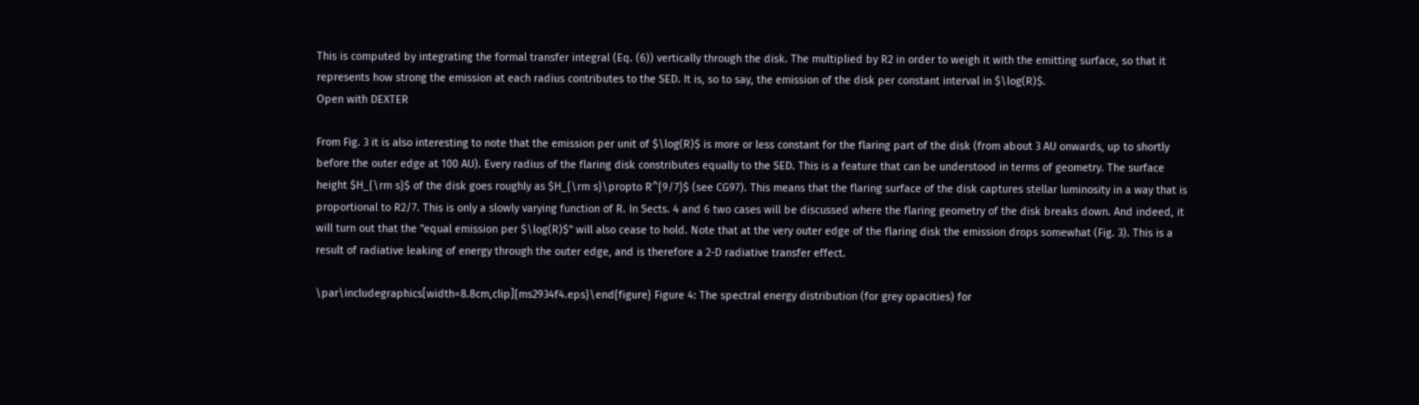This is computed by integrating the formal transfer integral (Eq. (6)) vertically through the disk. The multiplied by R2 in order to weigh it with the emitting surface, so that it represents how strong the emission at each radius contributes to the SED. It is, so to say, the emission of the disk per constant interval in $\log(R)$.
Open with DEXTER

From Fig. 3 it is also interesting to note that the emission per unit of $\log(R)$ is more or less constant for the flaring part of the disk (from about 3 AU onwards, up to shortly before the outer edge at 100 AU). Every radius of the flaring disk constributes equally to the SED. This is a feature that can be understood in terms of geometry. The surface height $H_{\rm s}$ of the disk goes roughly as $H_{\rm s}\propto R^{9/7}$ (see CG97). This means that the flaring surface of the disk captures stellar luminosity in a way that is proportional to R2/7. This is only a slowly varying function of R. In Sects. 4 and 6 two cases will be discussed where the flaring geometry of the disk breaks down. And indeed, it will turn out that the "equal emission per $\log(R)$'' will also cease to hold. Note that at the very outer edge of the flaring disk the emission drops somewhat (Fig. 3). This is a result of radiative leaking of energy through the outer edge, and is therefore a 2-D radiative transfer effect.

\par\includegraphics[width=8.8cm,clip]{ms2934f4.eps}\end{figure} Figure 4: The spectral energy distribution (for grey opacities) for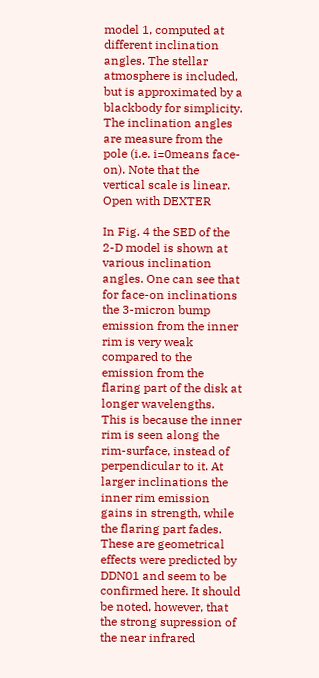model 1, computed at different inclination angles. The stellar atmosphere is included, but is approximated by a blackbody for simplicity. The inclination angles are measure from the pole (i.e. i=0means face-on). Note that the vertical scale is linear.
Open with DEXTER

In Fig. 4 the SED of the 2-D model is shown at various inclination angles. One can see that for face-on inclinations the 3-micron bump emission from the inner rim is very weak compared to the emission from the flaring part of the disk at longer wavelengths. This is because the inner rim is seen along the rim-surface, instead of perpendicular to it. At larger inclinations the inner rim emission gains in strength, while the flaring part fades. These are geometrical effects were predicted by DDN01 and seem to be confirmed here. It should be noted, however, that the strong supression of the near infrared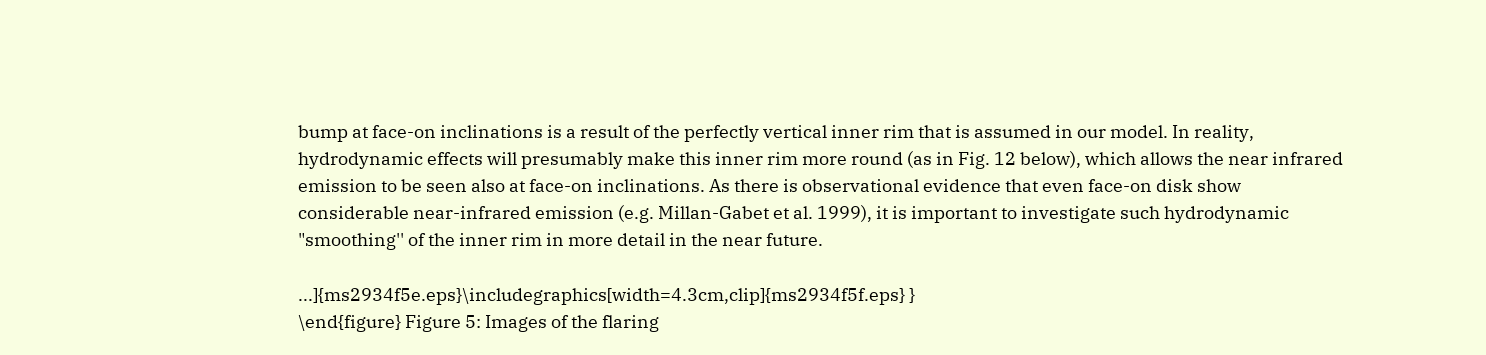bump at face-on inclinations is a result of the perfectly vertical inner rim that is assumed in our model. In reality, hydrodynamic effects will presumably make this inner rim more round (as in Fig. 12 below), which allows the near infrared emission to be seen also at face-on inclinations. As there is observational evidence that even face-on disk show considerable near-infrared emission (e.g. Millan-Gabet et al. 1999), it is important to investigate such hydrodynamic "smoothing'' of the inner rim in more detail in the near future.

...]{ms2934f5e.eps}\includegraphics[width=4.3cm,clip]{ms2934f5f.eps} }
\end{figure} Figure 5: Images of the flaring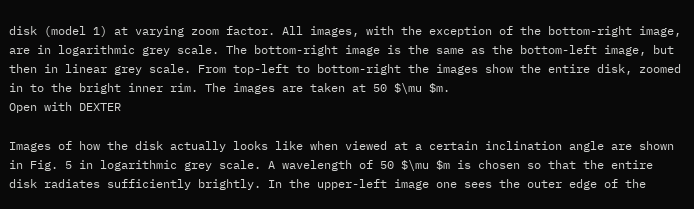disk (model 1) at varying zoom factor. All images, with the exception of the bottom-right image, are in logarithmic grey scale. The bottom-right image is the same as the bottom-left image, but then in linear grey scale. From top-left to bottom-right the images show the entire disk, zoomed in to the bright inner rim. The images are taken at 50 $\mu $m.
Open with DEXTER

Images of how the disk actually looks like when viewed at a certain inclination angle are shown in Fig. 5 in logarithmic grey scale. A wavelength of 50 $\mu $m is chosen so that the entire disk radiates sufficiently brightly. In the upper-left image one sees the outer edge of the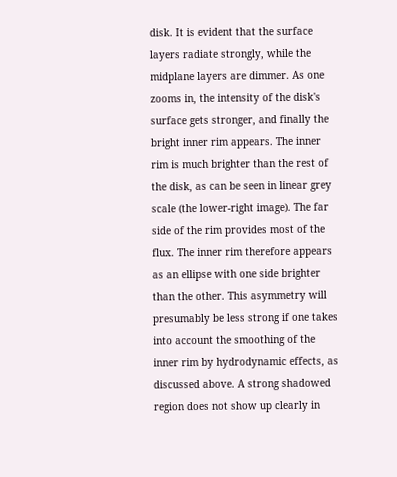disk. It is evident that the surface layers radiate strongly, while the midplane layers are dimmer. As one zooms in, the intensity of the disk's surface gets stronger, and finally the bright inner rim appears. The inner rim is much brighter than the rest of the disk, as can be seen in linear grey scale (the lower-right image). The far side of the rim provides most of the flux. The inner rim therefore appears as an ellipse with one side brighter than the other. This asymmetry will presumably be less strong if one takes into account the smoothing of the inner rim by hydrodynamic effects, as discussed above. A strong shadowed region does not show up clearly in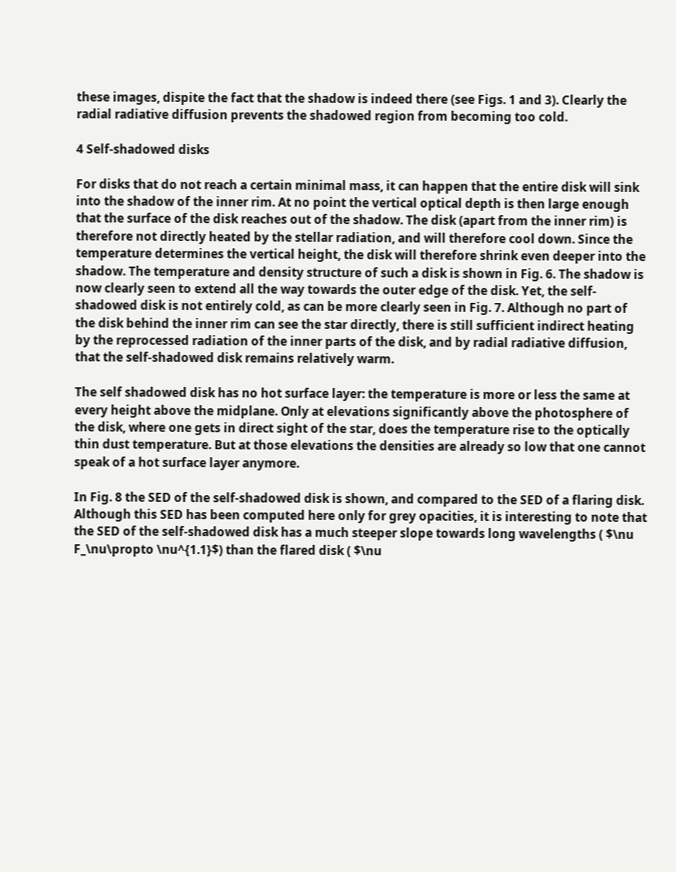these images, dispite the fact that the shadow is indeed there (see Figs. 1 and 3). Clearly the radial radiative diffusion prevents the shadowed region from becoming too cold.

4 Self-shadowed disks

For disks that do not reach a certain minimal mass, it can happen that the entire disk will sink into the shadow of the inner rim. At no point the vertical optical depth is then large enough that the surface of the disk reaches out of the shadow. The disk (apart from the inner rim) is therefore not directly heated by the stellar radiation, and will therefore cool down. Since the temperature determines the vertical height, the disk will therefore shrink even deeper into the shadow. The temperature and density structure of such a disk is shown in Fig. 6. The shadow is now clearly seen to extend all the way towards the outer edge of the disk. Yet, the self-shadowed disk is not entirely cold, as can be more clearly seen in Fig. 7. Although no part of the disk behind the inner rim can see the star directly, there is still sufficient indirect heating by the reprocessed radiation of the inner parts of the disk, and by radial radiative diffusion, that the self-shadowed disk remains relatively warm.

The self shadowed disk has no hot surface layer: the temperature is more or less the same at every height above the midplane. Only at elevations significantly above the photosphere of the disk, where one gets in direct sight of the star, does the temperature rise to the optically thin dust temperature. But at those elevations the densities are already so low that one cannot speak of a hot surface layer anymore.

In Fig. 8 the SED of the self-shadowed disk is shown, and compared to the SED of a flaring disk. Although this SED has been computed here only for grey opacities, it is interesting to note that the SED of the self-shadowed disk has a much steeper slope towards long wavelengths ( $\nu F_\nu\propto \nu^{1.1}$) than the flared disk ( $\nu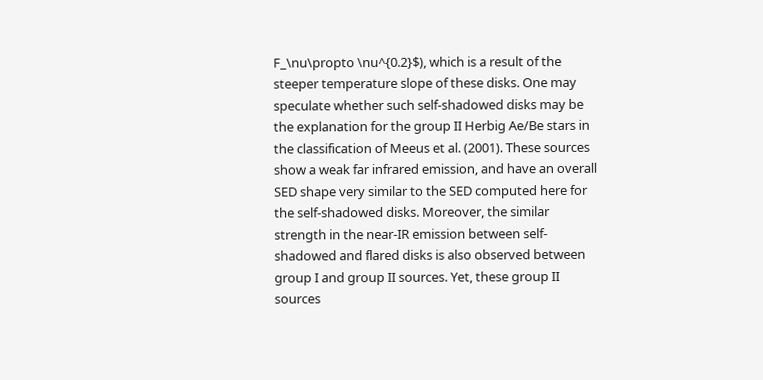F_\nu\propto \nu^{0.2}$), which is a result of the steeper temperature slope of these disks. One may speculate whether such self-shadowed disks may be the explanation for the group II Herbig Ae/Be stars in the classification of Meeus et al. (2001). These sources show a weak far infrared emission, and have an overall SED shape very similar to the SED computed here for the self-shadowed disks. Moreover, the similar strength in the near-IR emission between self-shadowed and flared disks is also observed between group I and group II sources. Yet, these group II sources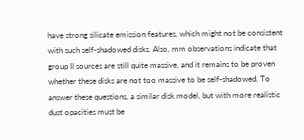have strong silicate emission features, which might not be consistent with such self-shadowed disks. Also, mm observations indicate that group II sources are still quite massive, and it remains to be proven whether these disks are not too massive to be self-shadowed. To answer these questions, a similar disk model, but with more realistic dust opacities must be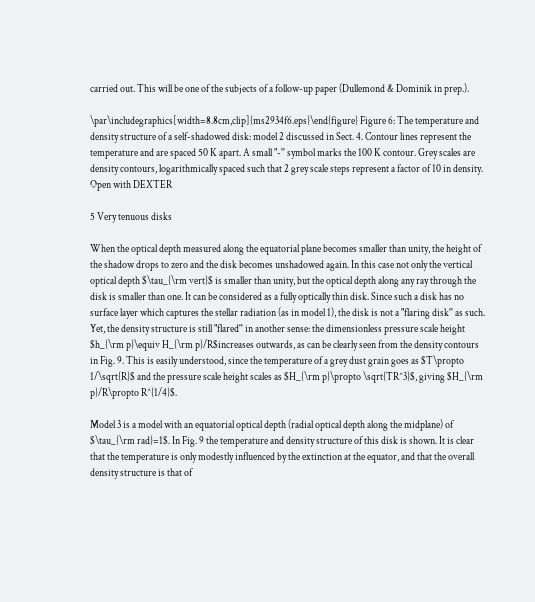carried out. This will be one of the subjects of a follow-up paper (Dullemond & Dominik in prep.).

\par\includegraphics[width=8.8cm,clip]{ms2934f6.eps}\end{figure} Figure 6: The temperature and density structure of a self-shadowed disk: model 2 discussed in Sect. 4. Contour lines represent the temperature and are spaced 50 K apart. A small "-'' symbol marks the 100 K contour. Grey scales are density contours, logarithmically spaced such that 2 grey scale steps represent a factor of 10 in density.
Open with DEXTER

5 Very tenuous disks

When the optical depth measured along the equatorial plane becomes smaller than unity, the height of the shadow drops to zero and the disk becomes unshadowed again. In this case not only the vertical optical depth $\tau_{\rm vert}$ is smaller than unity, but the optical depth along any ray through the disk is smaller than one. It can be considered as a fully optically thin disk. Since such a disk has no surface layer which captures the stellar radiation (as in model 1), the disk is not a "flaring disk'' as such. Yet, the density structure is still "flared'' in another sense: the dimensionless pressure scale height $h_{\rm p}\equiv H_{\rm p}/R$increases outwards, as can be clearly seen from the density contours in Fig. 9. This is easily understood, since the temperature of a grey dust grain goes as $T\propto 1/\sqrt{R}$ and the pressure scale height scales as $H_{\rm p}\propto \sqrt{TR^3}$, giving $H_{\rm p}/R\propto R^{1/4}$.

Model 3 is a model with an equatorial optical depth (radial optical depth along the midplane) of $\tau_{\rm rad}=1$. In Fig. 9 the temperature and density structure of this disk is shown. It is clear that the temperature is only modestly influenced by the extinction at the equator, and that the overall density structure is that of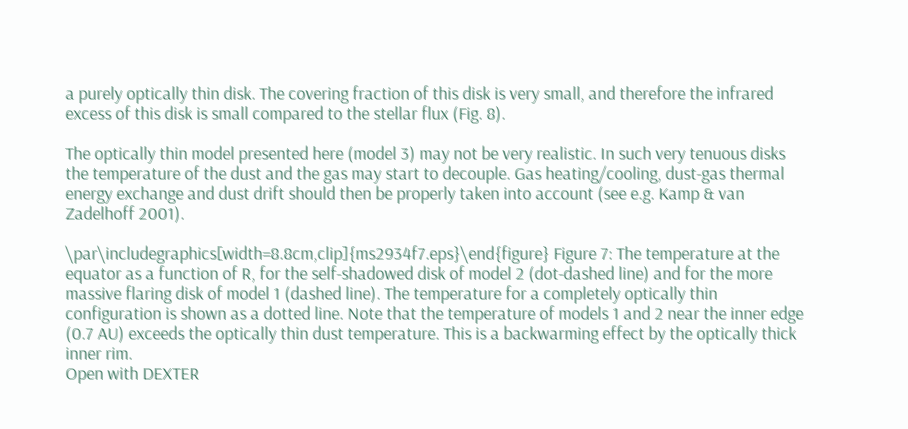a purely optically thin disk. The covering fraction of this disk is very small, and therefore the infrared excess of this disk is small compared to the stellar flux (Fig. 8).

The optically thin model presented here (model 3) may not be very realistic. In such very tenuous disks the temperature of the dust and the gas may start to decouple. Gas heating/cooling, dust-gas thermal energy exchange and dust drift should then be properly taken into account (see e.g. Kamp & van Zadelhoff 2001).

\par\includegraphics[width=8.8cm,clip]{ms2934f7.eps}\end{figure} Figure 7: The temperature at the equator as a function of R, for the self-shadowed disk of model 2 (dot-dashed line) and for the more massive flaring disk of model 1 (dashed line). The temperature for a completely optically thin configuration is shown as a dotted line. Note that the temperature of models 1 and 2 near the inner edge (0.7 AU) exceeds the optically thin dust temperature. This is a backwarming effect by the optically thick inner rim.
Open with DEXTER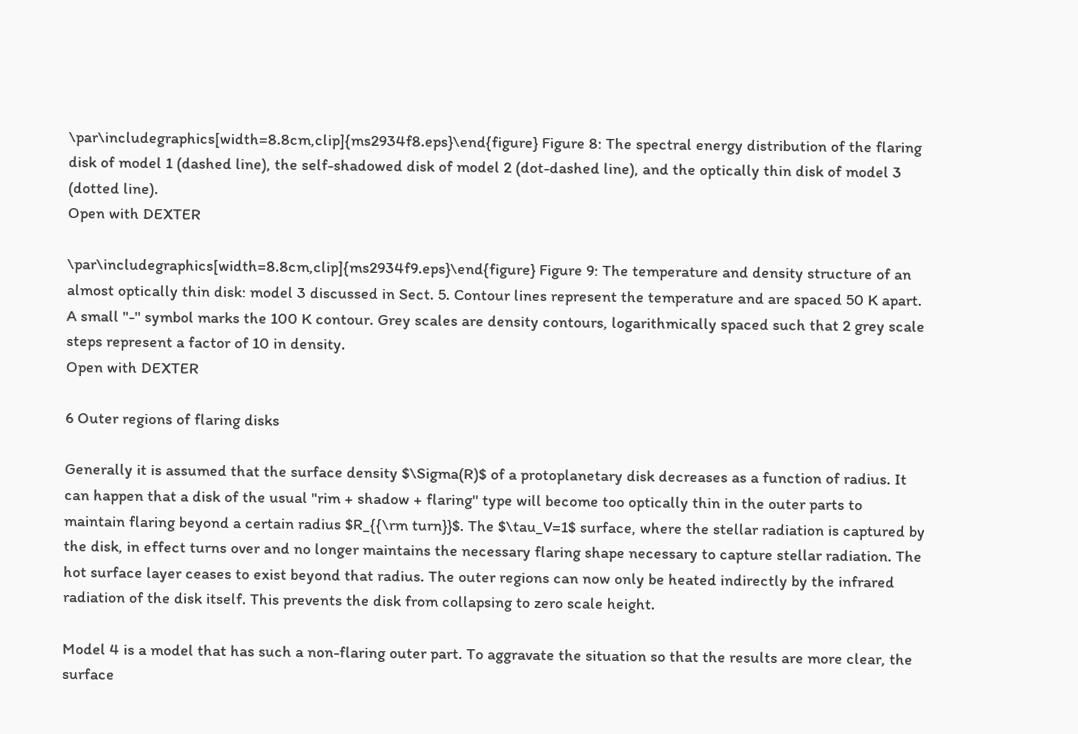\par\includegraphics[width=8.8cm,clip]{ms2934f8.eps}\end{figure} Figure 8: The spectral energy distribution of the flaring disk of model 1 (dashed line), the self-shadowed disk of model 2 (dot-dashed line), and the optically thin disk of model 3 (dotted line).
Open with DEXTER

\par\includegraphics[width=8.8cm,clip]{ms2934f9.eps}\end{figure} Figure 9: The temperature and density structure of an almost optically thin disk: model 3 discussed in Sect. 5. Contour lines represent the temperature and are spaced 50 K apart. A small "-'' symbol marks the 100 K contour. Grey scales are density contours, logarithmically spaced such that 2 grey scale steps represent a factor of 10 in density.
Open with DEXTER

6 Outer regions of flaring disks

Generally it is assumed that the surface density $\Sigma(R)$ of a protoplanetary disk decreases as a function of radius. It can happen that a disk of the usual "rim + shadow + flaring'' type will become too optically thin in the outer parts to maintain flaring beyond a certain radius $R_{{\rm turn}}$. The $\tau_V=1$ surface, where the stellar radiation is captured by the disk, in effect turns over and no longer maintains the necessary flaring shape necessary to capture stellar radiation. The hot surface layer ceases to exist beyond that radius. The outer regions can now only be heated indirectly by the infrared radiation of the disk itself. This prevents the disk from collapsing to zero scale height.

Model 4 is a model that has such a non-flaring outer part. To aggravate the situation so that the results are more clear, the surface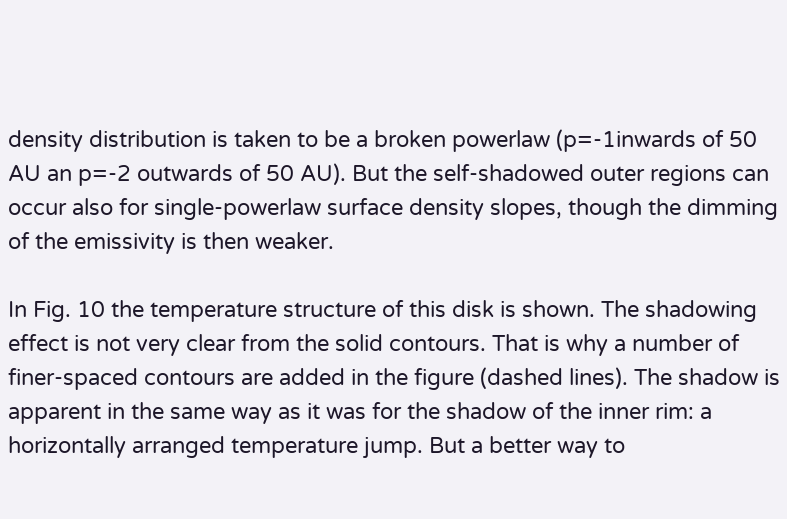density distribution is taken to be a broken powerlaw (p=-1inwards of 50 AU an p=-2 outwards of 50 AU). But the self-shadowed outer regions can occur also for single-powerlaw surface density slopes, though the dimming of the emissivity is then weaker.

In Fig. 10 the temperature structure of this disk is shown. The shadowing effect is not very clear from the solid contours. That is why a number of finer-spaced contours are added in the figure (dashed lines). The shadow is apparent in the same way as it was for the shadow of the inner rim: a horizontally arranged temperature jump. But a better way to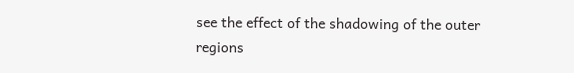see the effect of the shadowing of the outer regions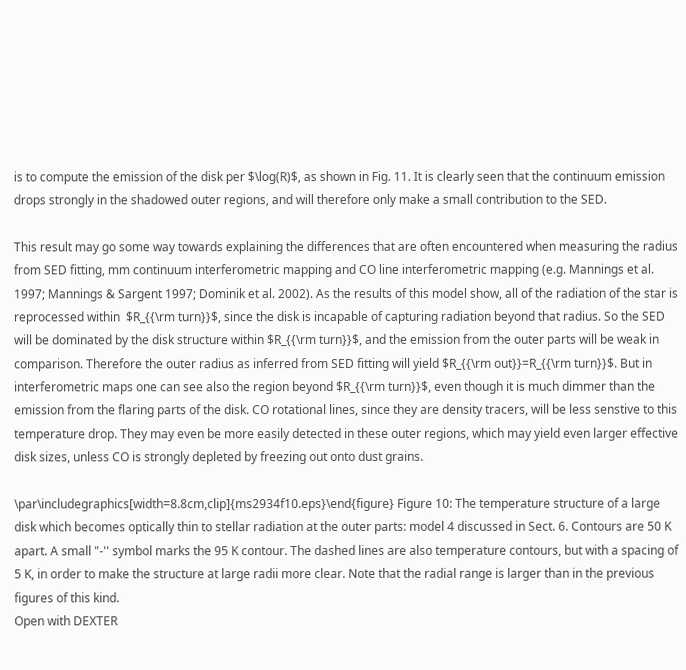is to compute the emission of the disk per $\log(R)$, as shown in Fig. 11. It is clearly seen that the continuum emission drops strongly in the shadowed outer regions, and will therefore only make a small contribution to the SED.

This result may go some way towards explaining the differences that are often encountered when measuring the radius from SED fitting, mm continuum interferometric mapping and CO line interferometric mapping (e.g. Mannings et al. 1997; Mannings & Sargent 1997; Dominik et al. 2002). As the results of this model show, all of the radiation of the star is reprocessed within  $R_{{\rm turn}}$, since the disk is incapable of capturing radiation beyond that radius. So the SED will be dominated by the disk structure within $R_{{\rm turn}}$, and the emission from the outer parts will be weak in comparison. Therefore the outer radius as inferred from SED fitting will yield $R_{{\rm out}}=R_{{\rm turn}}$. But in interferometric maps one can see also the region beyond $R_{{\rm turn}}$, even though it is much dimmer than the emission from the flaring parts of the disk. CO rotational lines, since they are density tracers, will be less senstive to this temperature drop. They may even be more easily detected in these outer regions, which may yield even larger effective disk sizes, unless CO is strongly depleted by freezing out onto dust grains.

\par\includegraphics[width=8.8cm,clip]{ms2934f10.eps}\end{figure} Figure 10: The temperature structure of a large disk which becomes optically thin to stellar radiation at the outer parts: model 4 discussed in Sect. 6. Contours are 50 K apart. A small "-'' symbol marks the 95 K contour. The dashed lines are also temperature contours, but with a spacing of 5 K, in order to make the structure at large radii more clear. Note that the radial range is larger than in the previous figures of this kind.
Open with DEXTER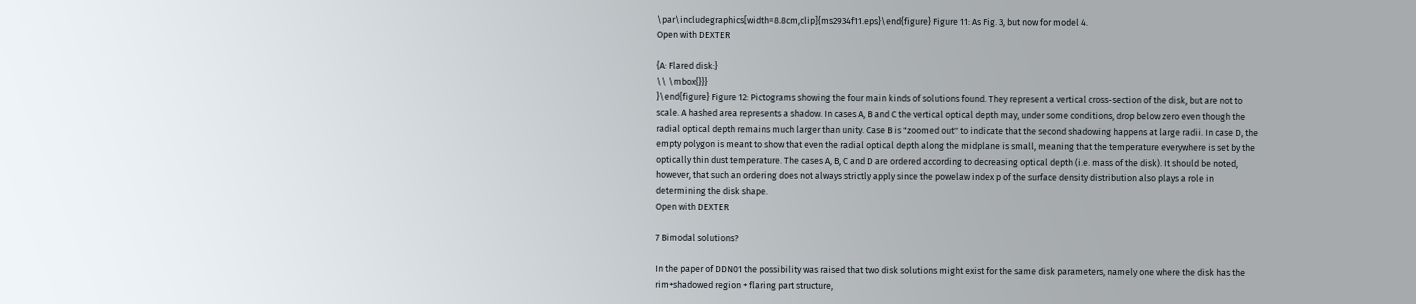\par\includegraphics[width=8.8cm,clip]{ms2934f11.eps}\end{figure} Figure 11: As Fig. 3, but now for model 4.
Open with DEXTER

{A: Flared disk:}
\\ \mbox{}}}
}\end{figure} Figure 12: Pictograms showing the four main kinds of solutions found. They represent a vertical cross-section of the disk, but are not to scale. A hashed area represents a shadow. In cases A, B and C the vertical optical depth may, under some conditions, drop below zero even though the radial optical depth remains much larger than unity. Case B is "zoomed out'' to indicate that the second shadowing happens at large radii. In case D, the empty polygon is meant to show that even the radial optical depth along the midplane is small, meaning that the temperature everywhere is set by the optically thin dust temperature. The cases A, B, C and D are ordered according to decreasing optical depth (i.e. mass of the disk). It should be noted, however, that such an ordering does not always strictly apply since the powelaw index p of the surface density distribution also plays a role in determining the disk shape.
Open with DEXTER

7 Bimodal solutions?

In the paper of DDN01 the possibility was raised that two disk solutions might exist for the same disk parameters, namely one where the disk has the rim+shadowed region + flaring part structure,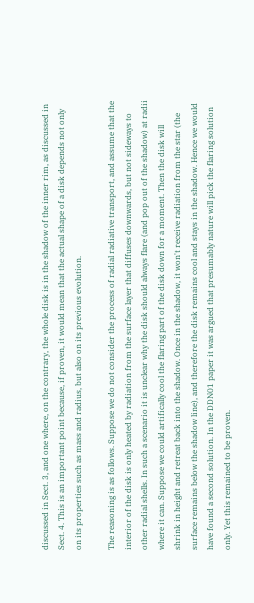discussed in Sect. 3, and one where, on the contrary, the whole disk is in the shadow of the inner rim, as discussed in Sect. 4. This is an important point because, if proven, it would mean that the actual shape of a disk depends not only on its properties such as mass and radius, but also on its previous evolution.

The reasoning is as follows. Suppose we do not consider the process of radial radiative transport, and assume that the interior of the disk is only heated by radiation from the surface layer that diffuses downwards, but not sideways to other radial shells. In such a scenario it is unclear why the disk should always flare (and pop out of the shadow) at radii where it can. Suppose we could artifically cool the flaring part of the disk down for a moment. Then the disk will shrink in height and retreat back into the shadow. Once in the shadow, it won't receive radiation from the star (the surface remains below the shadow line), and therefore the disk remains cool and stays in the shadow. Hence we would have found a second solution. In the DDN01 paper it was argued that presumably nature will pick the flaring solution only. Yet this remained to be proven.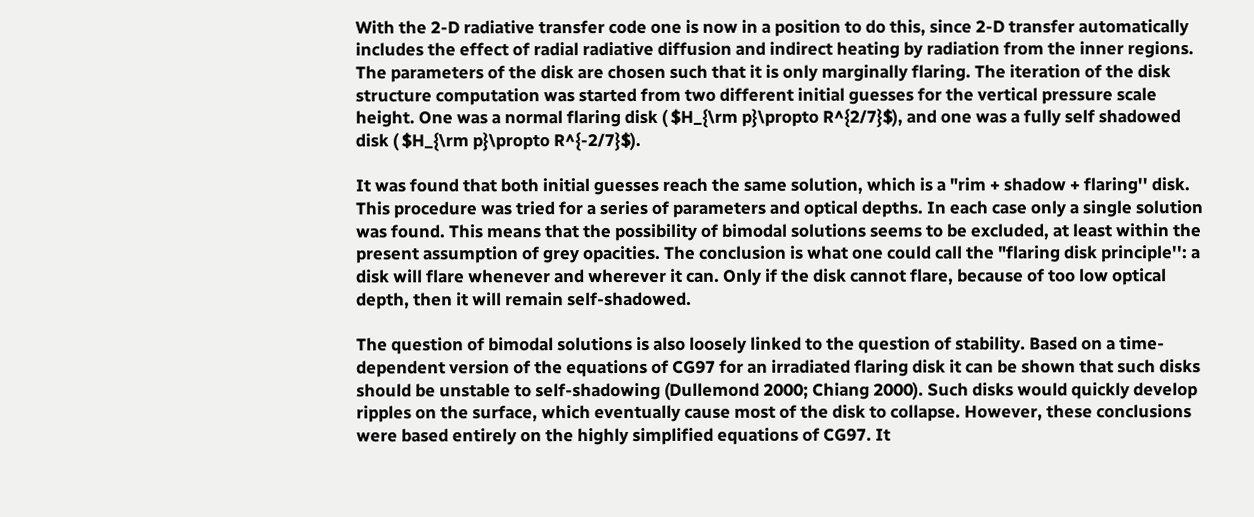With the 2-D radiative transfer code one is now in a position to do this, since 2-D transfer automatically includes the effect of radial radiative diffusion and indirect heating by radiation from the inner regions. The parameters of the disk are chosen such that it is only marginally flaring. The iteration of the disk structure computation was started from two different initial guesses for the vertical pressure scale height. One was a normal flaring disk ( $H_{\rm p}\propto R^{2/7}$), and one was a fully self shadowed disk ( $H_{\rm p}\propto R^{-2/7}$).

It was found that both initial guesses reach the same solution, which is a "rim + shadow + flaring'' disk. This procedure was tried for a series of parameters and optical depths. In each case only a single solution was found. This means that the possibility of bimodal solutions seems to be excluded, at least within the present assumption of grey opacities. The conclusion is what one could call the "flaring disk principle'': a disk will flare whenever and wherever it can. Only if the disk cannot flare, because of too low optical depth, then it will remain self-shadowed.

The question of bimodal solutions is also loosely linked to the question of stability. Based on a time-dependent version of the equations of CG97 for an irradiated flaring disk it can be shown that such disks should be unstable to self-shadowing (Dullemond 2000; Chiang 2000). Such disks would quickly develop ripples on the surface, which eventually cause most of the disk to collapse. However, these conclusions were based entirely on the highly simplified equations of CG97. It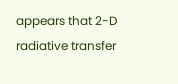appears that 2-D radiative transfer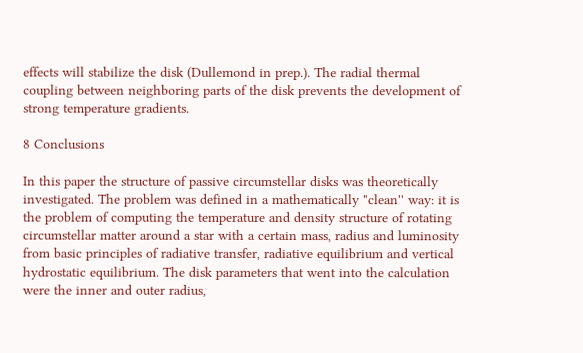effects will stabilize the disk (Dullemond in prep.). The radial thermal coupling between neighboring parts of the disk prevents the development of strong temperature gradients.

8 Conclusions

In this paper the structure of passive circumstellar disks was theoretically investigated. The problem was defined in a mathematically "clean'' way: it is the problem of computing the temperature and density structure of rotating circumstellar matter around a star with a certain mass, radius and luminosity from basic principles of radiative transfer, radiative equilibrium and vertical hydrostatic equilibrium. The disk parameters that went into the calculation were the inner and outer radius,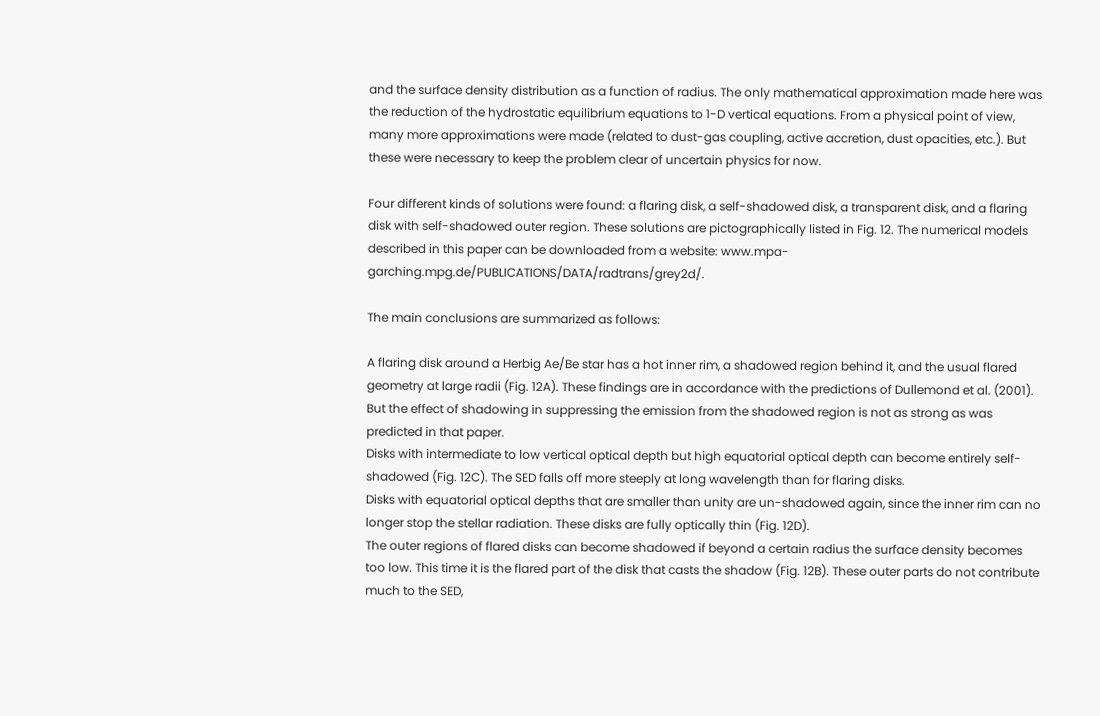and the surface density distribution as a function of radius. The only mathematical approximation made here was the reduction of the hydrostatic equilibrium equations to 1-D vertical equations. From a physical point of view, many more approximations were made (related to dust-gas coupling, active accretion, dust opacities, etc.). But these were necessary to keep the problem clear of uncertain physics for now.

Four different kinds of solutions were found: a flaring disk, a self-shadowed disk, a transparent disk, and a flaring disk with self-shadowed outer region. These solutions are pictographically listed in Fig. 12. The numerical models described in this paper can be downloaded from a website: www.mpa-garching.mpg.de/PUBLICATIONS/DATA/radtrans/grey2d/.

The main conclusions are summarized as follows:

A flaring disk around a Herbig Ae/Be star has a hot inner rim, a shadowed region behind it, and the usual flared geometry at large radii (Fig. 12A). These findings are in accordance with the predictions of Dullemond et al. (2001). But the effect of shadowing in suppressing the emission from the shadowed region is not as strong as was predicted in that paper.
Disks with intermediate to low vertical optical depth but high equatorial optical depth can become entirely self-shadowed (Fig. 12C). The SED falls off more steeply at long wavelength than for flaring disks.
Disks with equatorial optical depths that are smaller than unity are un-shadowed again, since the inner rim can no longer stop the stellar radiation. These disks are fully optically thin (Fig. 12D).
The outer regions of flared disks can become shadowed if beyond a certain radius the surface density becomes too low. This time it is the flared part of the disk that casts the shadow (Fig. 12B). These outer parts do not contribute much to the SED,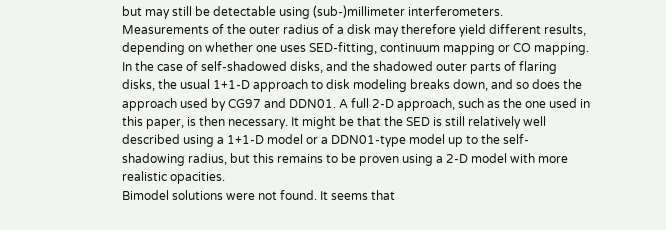but may still be detectable using (sub-)millimeter interferometers. Measurements of the outer radius of a disk may therefore yield different results, depending on whether one uses SED-fitting, continuum mapping or CO mapping.
In the case of self-shadowed disks, and the shadowed outer parts of flaring disks, the usual 1+1-D approach to disk modeling breaks down, and so does the approach used by CG97 and DDN01. A full 2-D approach, such as the one used in this paper, is then necessary. It might be that the SED is still relatively well described using a 1+1-D model or a DDN01-type model up to the self-shadowing radius, but this remains to be proven using a 2-D model with more realistic opacities.
Bimodel solutions were not found. It seems that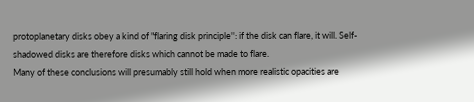protoplanetary disks obey a kind of "flaring disk principle'': if the disk can flare, it will. Self-shadowed disks are therefore disks which cannot be made to flare.
Many of these conclusions will presumably still hold when more realistic opacities are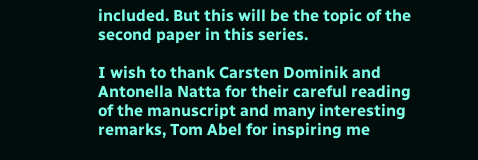included. But this will be the topic of the second paper in this series.

I wish to thank Carsten Dominik and Antonella Natta for their careful reading of the manuscript and many interesting remarks, Tom Abel for inspiring me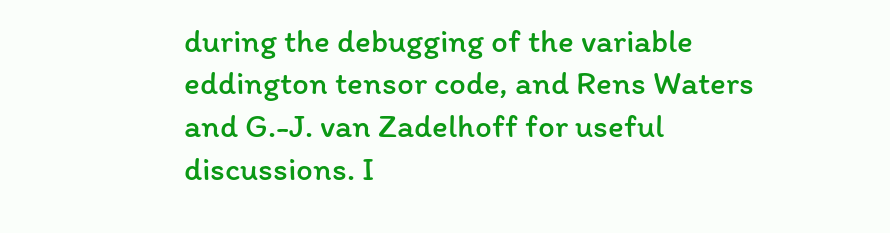during the debugging of the variable eddington tensor code, and Rens Waters and G.-J. van Zadelhoff for useful discussions. I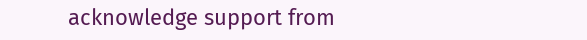acknowledge support from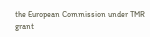the European Commission under TMR grant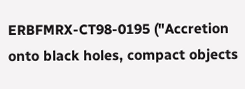ERBFMRX-CT98-0195 ("Accretion onto black holes, compact objects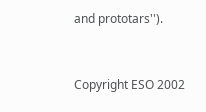and prototars'').


Copyright ESO 2002